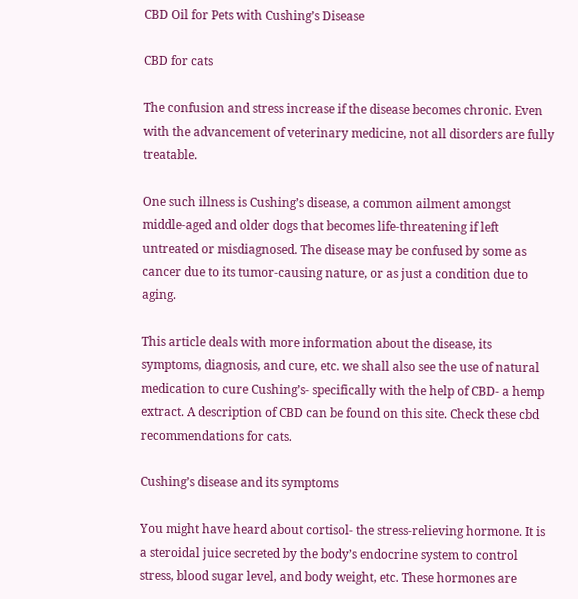CBD Oil for Pets with Cushing’s Disease

CBD for cats

The confusion and stress increase if the disease becomes chronic. Even with the advancement of veterinary medicine, not all disorders are fully treatable.

One such illness is Cushing’s disease, a common ailment amongst middle-aged and older dogs that becomes life-threatening if left untreated or misdiagnosed. The disease may be confused by some as cancer due to its tumor-causing nature, or as just a condition due to aging.

This article deals with more information about the disease, its symptoms, diagnosis, and cure, etc. we shall also see the use of natural medication to cure Cushing’s- specifically with the help of CBD- a hemp extract. A description of CBD can be found on this site. Check these cbd recommendations for cats.

Cushing’s disease and its symptoms

You might have heard about cortisol- the stress-relieving hormone. It is a steroidal juice secreted by the body’s endocrine system to control stress, blood sugar level, and body weight, etc. These hormones are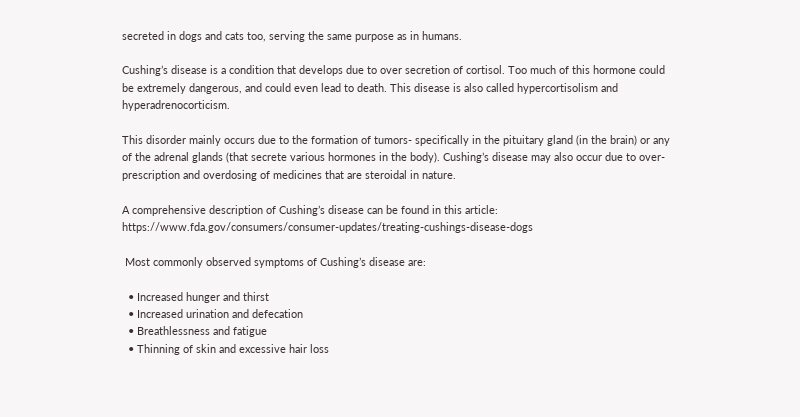secreted in dogs and cats too, serving the same purpose as in humans.

Cushing’s disease is a condition that develops due to over secretion of cortisol. Too much of this hormone could be extremely dangerous, and could even lead to death. This disease is also called hypercortisolism and hyperadrenocorticism.

This disorder mainly occurs due to the formation of tumors- specifically in the pituitary gland (in the brain) or any of the adrenal glands (that secrete various hormones in the body). Cushing’s disease may also occur due to over-prescription and overdosing of medicines that are steroidal in nature.

A comprehensive description of Cushing’s disease can be found in this article: https://www.fda.gov/consumers/consumer-updates/treating-cushings-disease-dogs

 Most commonly observed symptoms of Cushing’s disease are:

  • Increased hunger and thirst
  • Increased urination and defecation
  • Breathlessness and fatigue
  • Thinning of skin and excessive hair loss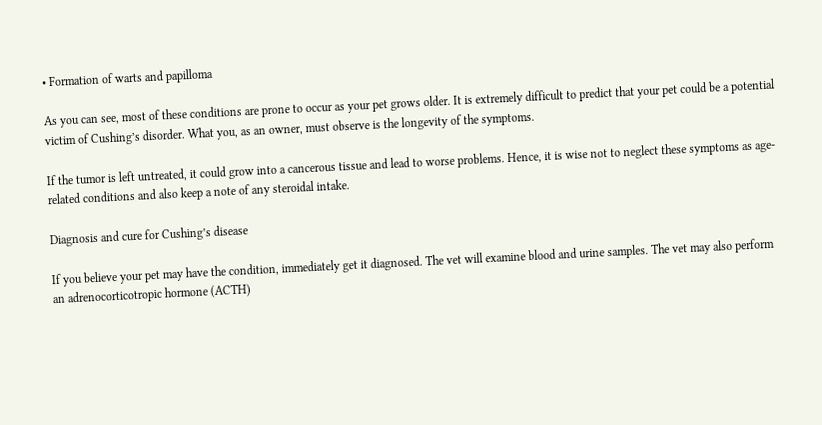• Formation of warts and papilloma

As you can see, most of these conditions are prone to occur as your pet grows older. It is extremely difficult to predict that your pet could be a potential victim of Cushing’s disorder. What you, as an owner, must observe is the longevity of the symptoms.

If the tumor is left untreated, it could grow into a cancerous tissue and lead to worse problems. Hence, it is wise not to neglect these symptoms as age-related conditions and also keep a note of any steroidal intake.

Diagnosis and cure for Cushing’s disease

If you believe your pet may have the condition, immediately get it diagnosed. The vet will examine blood and urine samples. The vet may also perform an adrenocorticotropic hormone (ACTH)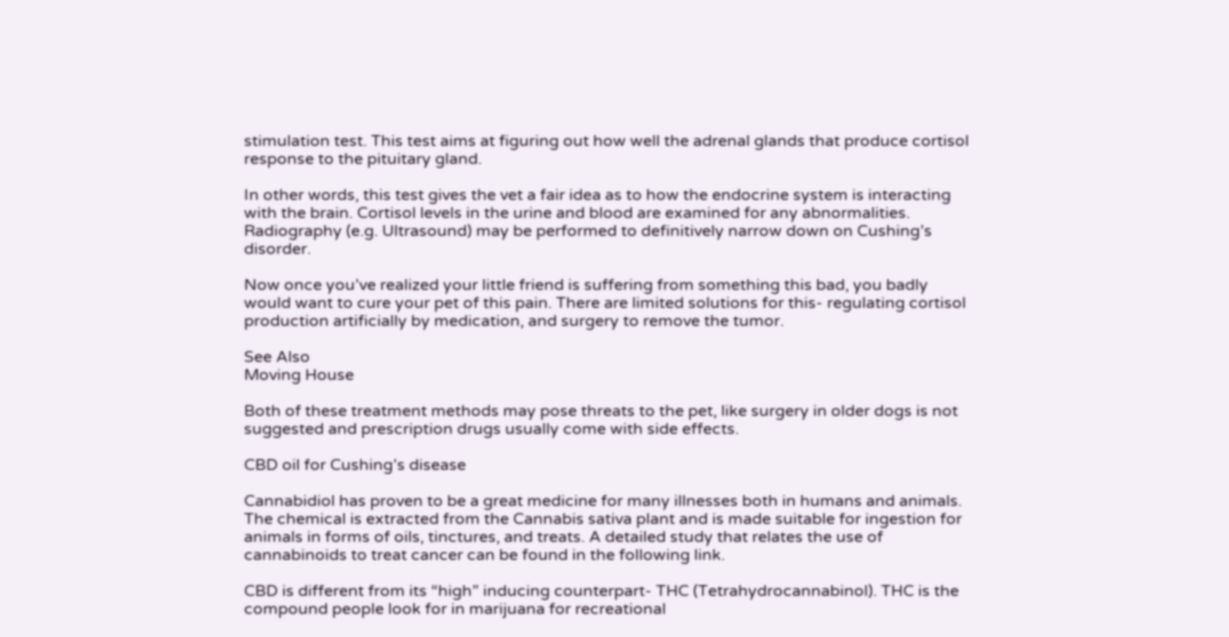stimulation test. This test aims at figuring out how well the adrenal glands that produce cortisol response to the pituitary gland.

In other words, this test gives the vet a fair idea as to how the endocrine system is interacting with the brain. Cortisol levels in the urine and blood are examined for any abnormalities. Radiography (e.g. Ultrasound) may be performed to definitively narrow down on Cushing’s disorder.

Now once you’ve realized your little friend is suffering from something this bad, you badly would want to cure your pet of this pain. There are limited solutions for this- regulating cortisol production artificially by medication, and surgery to remove the tumor.

See Also
Moving House

Both of these treatment methods may pose threats to the pet, like surgery in older dogs is not suggested and prescription drugs usually come with side effects.

CBD oil for Cushing’s disease

Cannabidiol has proven to be a great medicine for many illnesses both in humans and animals. The chemical is extracted from the Cannabis sativa plant and is made suitable for ingestion for animals in forms of oils, tinctures, and treats. A detailed study that relates the use of cannabinoids to treat cancer can be found in the following link.

CBD is different from its “high” inducing counterpart- THC (Tetrahydrocannabinol). THC is the compound people look for in marijuana for recreational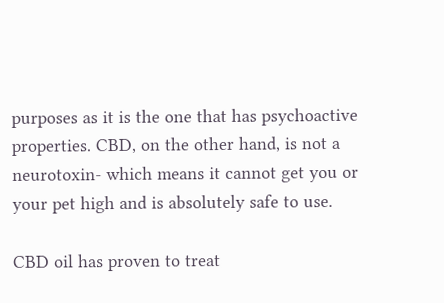purposes as it is the one that has psychoactive properties. CBD, on the other hand, is not a neurotoxin- which means it cannot get you or your pet high and is absolutely safe to use.

CBD oil has proven to treat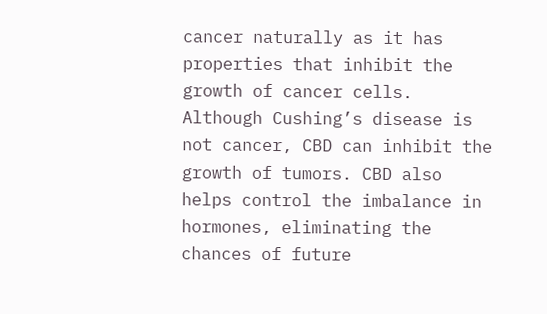cancer naturally as it has properties that inhibit the growth of cancer cells. Although Cushing’s disease is not cancer, CBD can inhibit the growth of tumors. CBD also helps control the imbalance in hormones, eliminating the chances of future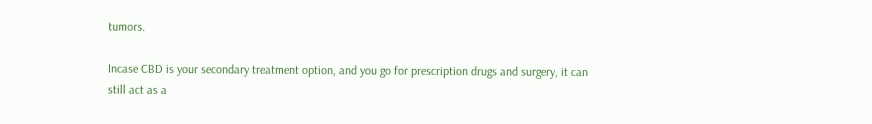tumors.

Incase CBD is your secondary treatment option, and you go for prescription drugs and surgery, it can still act as a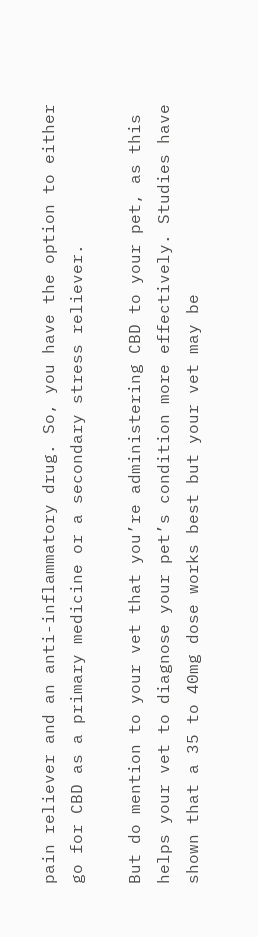pain reliever and an anti-inflammatory drug. So, you have the option to either go for CBD as a primary medicine or a secondary stress reliever.

But do mention to your vet that you’re administering CBD to your pet, as this helps your vet to diagnose your pet’s condition more effectively. Studies have shown that a 35 to 40mg dose works best but your vet may be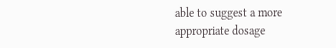able to suggest a more appropriate dosage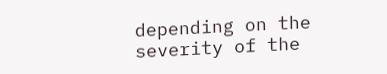depending on the severity of the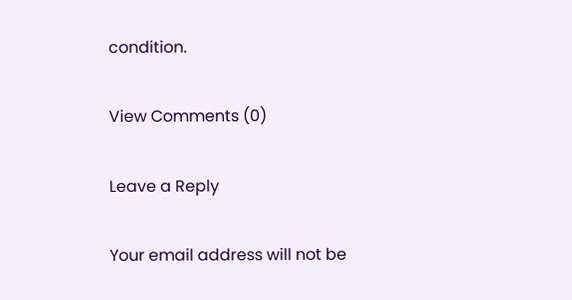condition.

View Comments (0)

Leave a Reply

Your email address will not be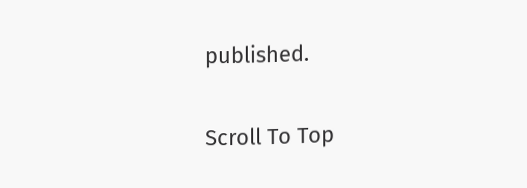published.


Scroll To Top